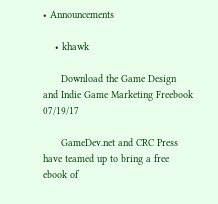• Announcements

    • khawk

      Download the Game Design and Indie Game Marketing Freebook   07/19/17

      GameDev.net and CRC Press have teamed up to bring a free ebook of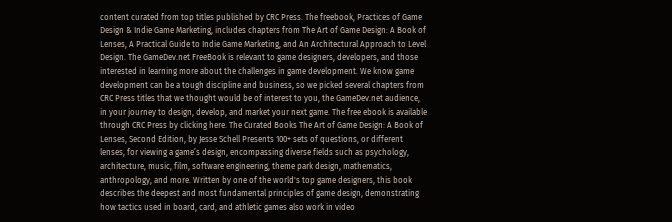content curated from top titles published by CRC Press. The freebook, Practices of Game Design & Indie Game Marketing, includes chapters from The Art of Game Design: A Book of Lenses, A Practical Guide to Indie Game Marketing, and An Architectural Approach to Level Design. The GameDev.net FreeBook is relevant to game designers, developers, and those interested in learning more about the challenges in game development. We know game development can be a tough discipline and business, so we picked several chapters from CRC Press titles that we thought would be of interest to you, the GameDev.net audience, in your journey to design, develop, and market your next game. The free ebook is available through CRC Press by clicking here. The Curated Books The Art of Game Design: A Book of Lenses, Second Edition, by Jesse Schell Presents 100+ sets of questions, or different lenses, for viewing a game’s design, encompassing diverse fields such as psychology, architecture, music, film, software engineering, theme park design, mathematics, anthropology, and more. Written by one of the world's top game designers, this book describes the deepest and most fundamental principles of game design, demonstrating how tactics used in board, card, and athletic games also work in video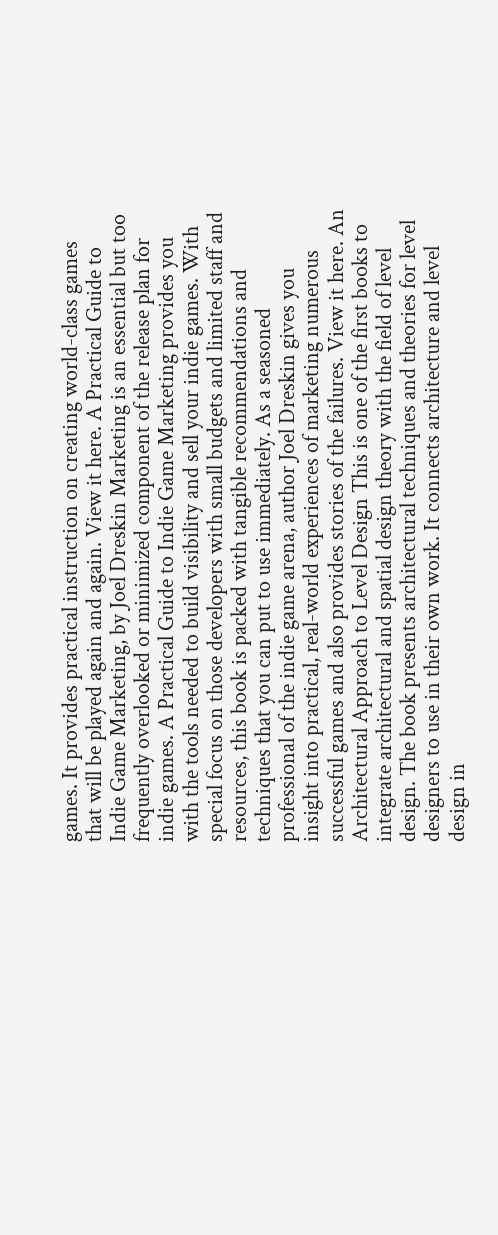games. It provides practical instruction on creating world-class games that will be played again and again. View it here. A Practical Guide to Indie Game Marketing, by Joel Dreskin Marketing is an essential but too frequently overlooked or minimized component of the release plan for indie games. A Practical Guide to Indie Game Marketing provides you with the tools needed to build visibility and sell your indie games. With special focus on those developers with small budgets and limited staff and resources, this book is packed with tangible recommendations and techniques that you can put to use immediately. As a seasoned professional of the indie game arena, author Joel Dreskin gives you insight into practical, real-world experiences of marketing numerous successful games and also provides stories of the failures. View it here. An Architectural Approach to Level Design This is one of the first books to integrate architectural and spatial design theory with the field of level design. The book presents architectural techniques and theories for level designers to use in their own work. It connects architecture and level design in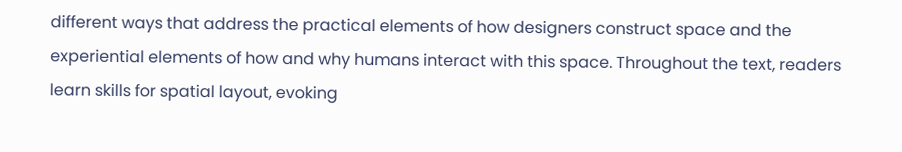different ways that address the practical elements of how designers construct space and the experiential elements of how and why humans interact with this space. Throughout the text, readers learn skills for spatial layout, evoking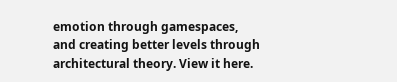emotion through gamespaces, and creating better levels through architectural theory. View it here.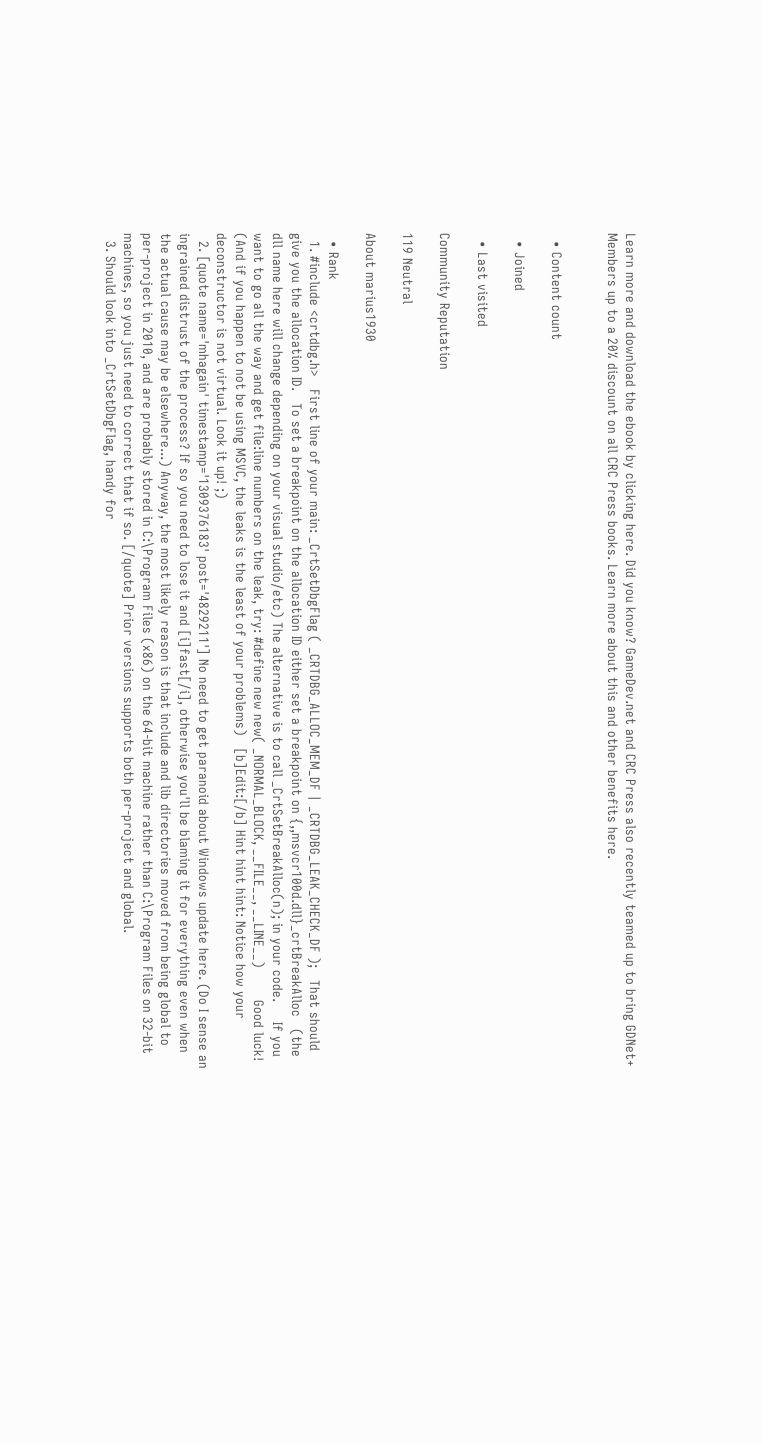Learn more and download the ebook by clicking here. Did you know? GameDev.net and CRC Press also recently teamed up to bring GDNet+ Members up to a 20% discount on all CRC Press books. Learn more about this and other benefits here.


  • Content count

  • Joined

  • Last visited

Community Reputation

119 Neutral

About marius1930

  • Rank
  1. #include <crtdbg.h>   First line of your main: _CrtSetDbgFlag ( _CRTDBG_ALLOC_MEM_DF | _CRTDBG_LEAK_CHECK_DF );   That should give you the allocation ID.   To set a breakpoint on the allocation ID either set a breakpoint on {,,msvcr100d.dll}_crtBreakAlloc   (the dll name here will change depending on your visual studio/etc) The alternative is to call _CrtSetBreakAlloc(n); in your code.     If you want to go all the way and get file:line numbers on the leak, try: #define new new( _NORMAL_BLOCK, __FILE__, __LINE__)        Good luck! (And if you happen to not be using MSVC, the leaks is the least of your problems)   [b]Edit:[/b] Hint hint hint: Notice how your deconstructor is not virtual. Look it up! ;)
  2. [quote name='mhagain' timestamp='1309376183' post='4829211'] No need to get paranoid about Windows update here. (Do I sense an ingrained distrust of the process? If so you need to lose it and [i]fast[/i], otherwise you'll be blaming it for everything even when the actual cause may be elsewhere...) Anyway, the most likely reason is that include and lib directories moved from being global to per-project in 2010, and are probably stored in C:\Program Files (x86) on the 64-bit machine rather than C:\Program Files on 32-bit machines, so you just need to correct that if so. [/quote] Prior versions supports both per-project and global.
  3. Should look into _CrtSetDbgFlag, handy for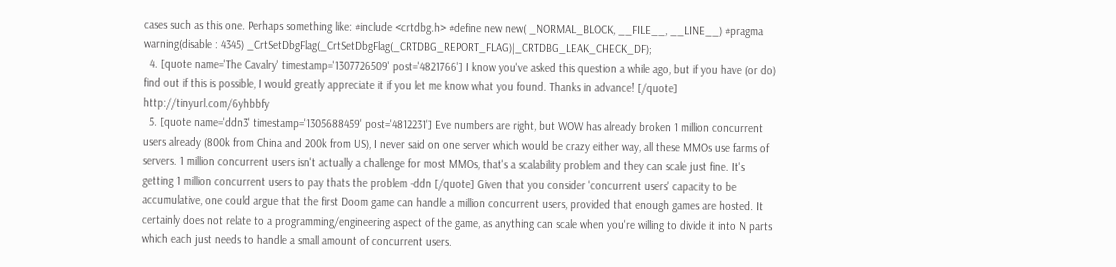cases such as this one. Perhaps something like: #include <crtdbg.h> #define new new( _NORMAL_BLOCK, __FILE__, __LINE__) #pragma warning(disable : 4345) _CrtSetDbgFlag(_CrtSetDbgFlag(_CRTDBG_REPORT_FLAG)|_CRTDBG_LEAK_CHECK_DF);
  4. [quote name='The Cavalry' timestamp='1307726509' post='4821766'] I know you've asked this question a while ago, but if you have (or do) find out if this is possible, I would greatly appreciate it if you let me know what you found. Thanks in advance! [/quote] http://tinyurl.com/6yhbbfy
  5. [quote name='ddn3' timestamp='1305688459' post='4812231'] Eve numbers are right, but WOW has already broken 1 million concurrent users already (800k from China and 200k from US), I never said on one server which would be crazy either way, all these MMOs use farms of servers. 1 million concurrent users isn't actually a challenge for most MMOs, that's a scalability problem and they can scale just fine. It's getting 1 million concurrent users to pay thats the problem -ddn [/quote] Given that you consider 'concurrent users' capacity to be accumulative, one could argue that the first Doom game can handle a million concurrent users, provided that enough games are hosted. It certainly does not relate to a programming/engineering aspect of the game, as anything can scale when you're willing to divide it into N parts which each just needs to handle a small amount of concurrent users.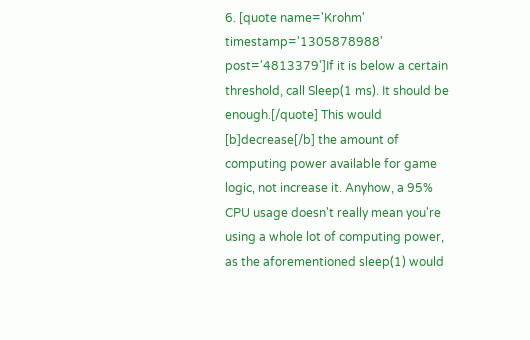6. [quote name='Krohm' timestamp='1305878988' post='4813379']If it is below a certain threshold, call Sleep(1 ms). It should be enough.[/quote] This would [b]decrease[/b] the amount of computing power available for game logic, not increase it. Anyhow, a 95% CPU usage doesn't really mean you're using a whole lot of computing power, as the aforementioned sleep(1) would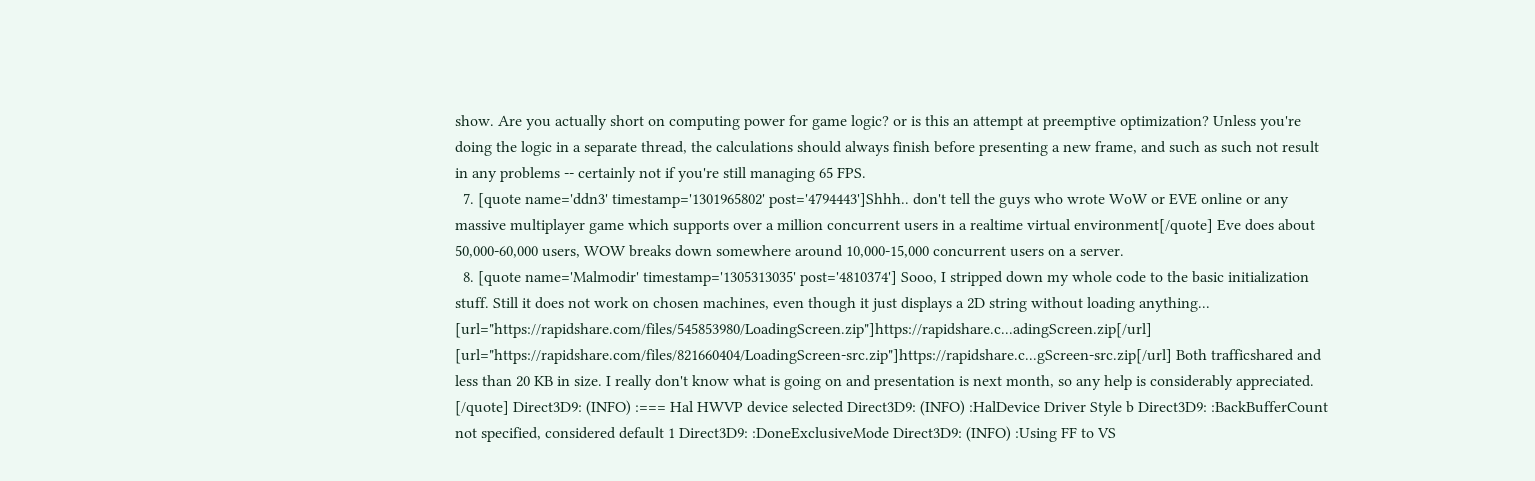show. Are you actually short on computing power for game logic? or is this an attempt at preemptive optimization? Unless you're doing the logic in a separate thread, the calculations should always finish before presenting a new frame, and such as such not result in any problems -- certainly not if you're still managing 65 FPS.
  7. [quote name='ddn3' timestamp='1301965802' post='4794443']Shhh.. don't tell the guys who wrote WoW or EVE online or any massive multiplayer game which supports over a million concurrent users in a realtime virtual environment[/quote] Eve does about 50,000-60,000 users, WOW breaks down somewhere around 10,000-15,000 concurrent users on a server.
  8. [quote name='Malmodir' timestamp='1305313035' post='4810374'] Sooo, I stripped down my whole code to the basic initialization stuff. Still it does not work on chosen machines, even though it just displays a 2D string without loading anything... [url="https://rapidshare.com/files/545853980/LoadingScreen.zip"]https://rapidshare.c...adingScreen.zip[/url] [url="https://rapidshare.com/files/821660404/LoadingScreen-src.zip"]https://rapidshare.c...gScreen-src.zip[/url] Both trafficshared and less than 20 KB in size. I really don't know what is going on and presentation is next month, so any help is considerably appreciated. [/quote] Direct3D9: (INFO) :=== Hal HWVP device selected Direct3D9: (INFO) :HalDevice Driver Style b Direct3D9: :BackBufferCount not specified, considered default 1 Direct3D9: :DoneExclusiveMode Direct3D9: (INFO) :Using FF to VS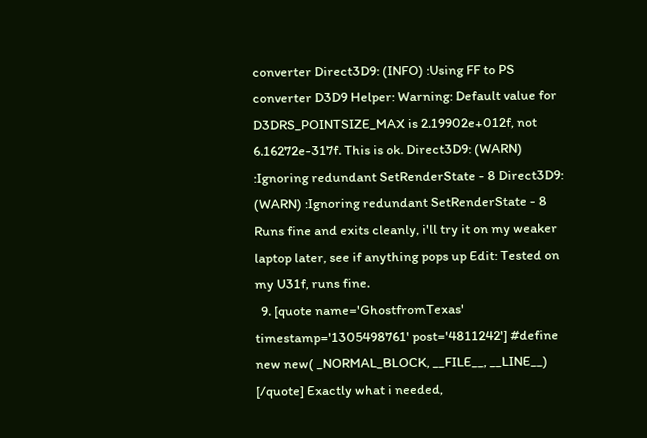converter Direct3D9: (INFO) :Using FF to PS converter D3D9 Helper: Warning: Default value for D3DRS_POINTSIZE_MAX is 2.19902e+012f, not 6.16272e-317f. This is ok. Direct3D9: (WARN) :Ignoring redundant SetRenderState - 8 Direct3D9: (WARN) :Ignoring redundant SetRenderState - 8 Runs fine and exits cleanly, i'll try it on my weaker laptop later, see if anything pops up Edit: Tested on my U31f, runs fine.
  9. [quote name='GhostfromTexas' timestamp='1305498761' post='4811242'] #define new new( _NORMAL_BLOCK, __FILE__, __LINE__) [/quote] Exactly what i needed,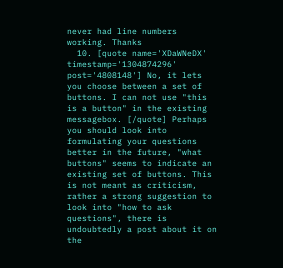never had line numbers working. Thanks
  10. [quote name='XDaWNeDX' timestamp='1304874296' post='4808148'] No, it lets you choose between a set of buttons. I can not use "this is a button" in the existing messagebox. [/quote] Perhaps you should look into formulating your questions better in the future, "what buttons" seems to indicate an existing set of buttons. This is not meant as criticism, rather a strong suggestion to look into "how to ask questions", there is undoubtedly a post about it on the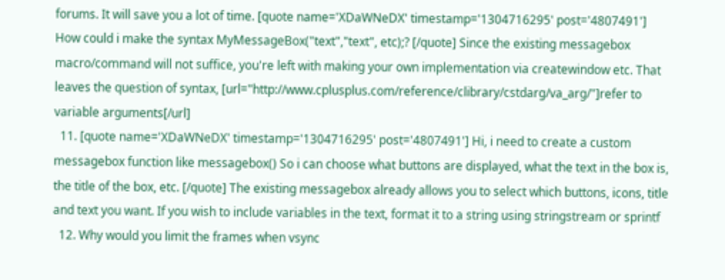forums. It will save you a lot of time. [quote name='XDaWNeDX' timestamp='1304716295' post='4807491'] How could i make the syntax MyMessageBox("text","text", etc);? [/quote] Since the existing messagebox macro/command will not suffice, you're left with making your own implementation via createwindow etc. That leaves the question of syntax, [url="http://www.cplusplus.com/reference/clibrary/cstdarg/va_arg/"]refer to variable arguments[/url]
  11. [quote name='XDaWNeDX' timestamp='1304716295' post='4807491'] Hi, i need to create a custom messagebox function like messagebox() So i can choose what buttons are displayed, what the text in the box is, the title of the box, etc. [/quote] The existing messagebox already allows you to select which buttons, icons, title and text you want. If you wish to include variables in the text, format it to a string using stringstream or sprintf
  12. Why would you limit the frames when vsync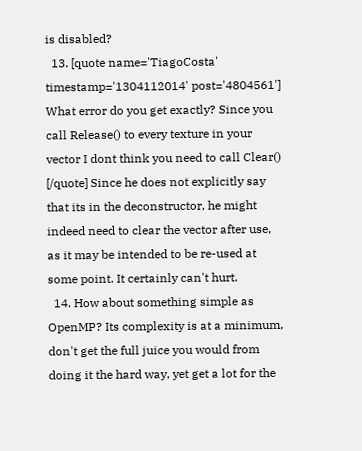is disabled?
  13. [quote name='TiagoCosta' timestamp='1304112014' post='4804561'] What error do you get exactly? Since you call Release() to every texture in your vector I dont think you need to call Clear() [/quote] Since he does not explicitly say that its in the deconstructor, he might indeed need to clear the vector after use, as it may be intended to be re-used at some point. It certainly can't hurt.
  14. How about something simple as OpenMP? Its complexity is at a minimum, don't get the full juice you would from doing it the hard way, yet get a lot for the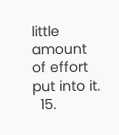little amount of effort put into it.
  15.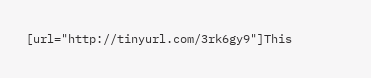[url="http://tinyurl.com/3rk6gy9"]This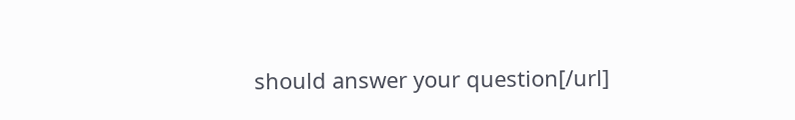should answer your question[/url]